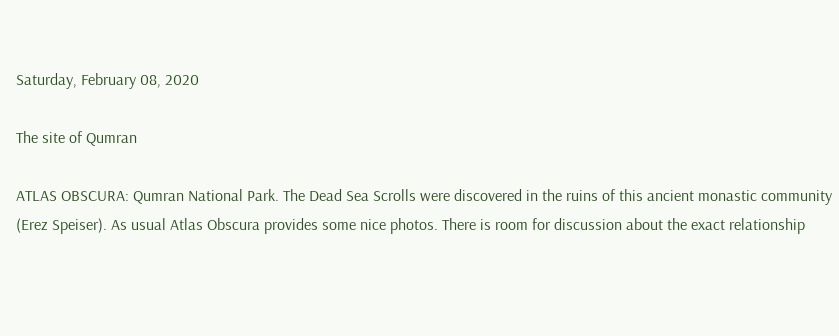Saturday, February 08, 2020

The site of Qumran

ATLAS OBSCURA: Qumran National Park. The Dead Sea Scrolls were discovered in the ruins of this ancient monastic community (Erez Speiser). As usual Atlas Obscura provides some nice photos. There is room for discussion about the exact relationship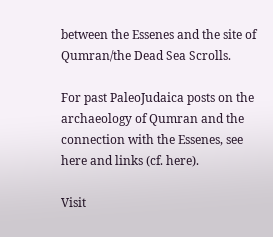between the Essenes and the site of Qumran/the Dead Sea Scrolls.

For past PaleoJudaica posts on the archaeology of Qumran and the connection with the Essenes, see here and links (cf. here).

Visit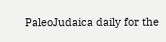PaleoJudaica daily for the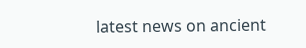latest news on ancient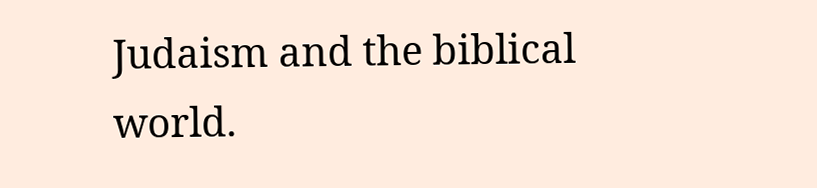Judaism and the biblical world.